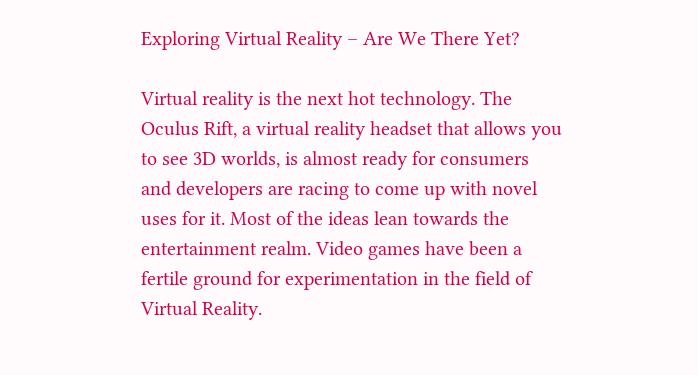Exploring Virtual Reality – Are We There Yet?

Virtual reality is the next hot technology. The Oculus Rift, a virtual reality headset that allows you to see 3D worlds, is almost ready for consumers and developers are racing to come up with novel uses for it. Most of the ideas lean towards the entertainment realm. Video games have been a fertile ground for experimentation in the field of Virtual Reality.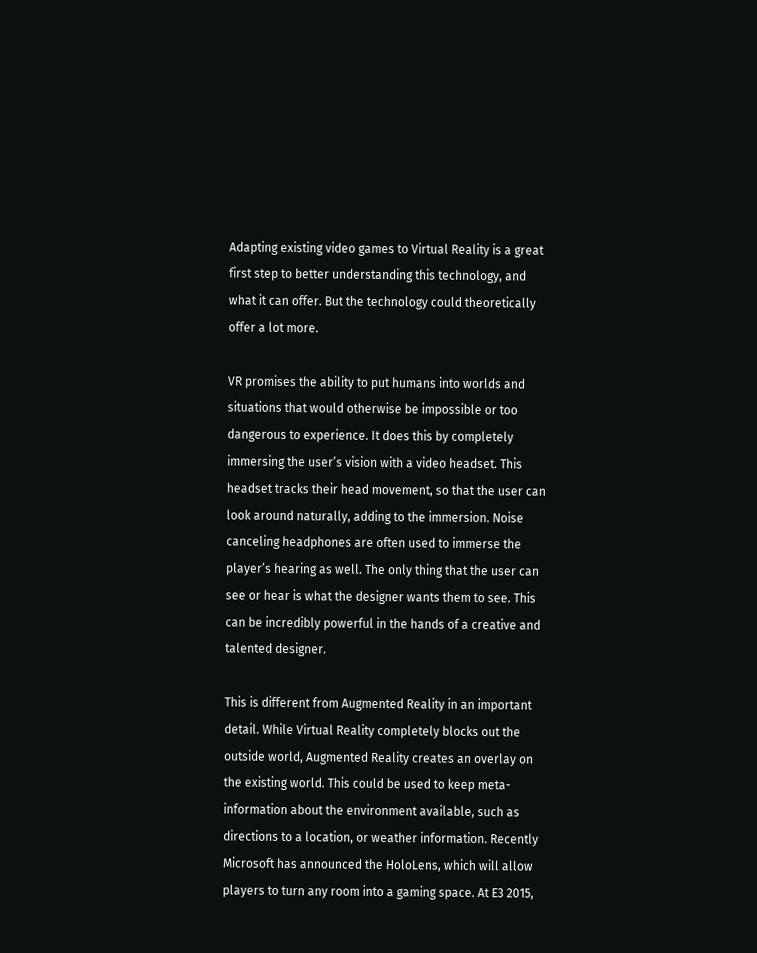Adapting existing video games to Virtual Reality is a great first step to better understanding this technology, and what it can offer. But the technology could theoretically offer a lot more.

VR promises the ability to put humans into worlds and situations that would otherwise be impossible or too dangerous to experience. It does this by completely immersing the user’s vision with a video headset. This headset tracks their head movement, so that the user can look around naturally, adding to the immersion. Noise canceling headphones are often used to immerse the player’s hearing as well. The only thing that the user can see or hear is what the designer wants them to see. This can be incredibly powerful in the hands of a creative and talented designer.

This is different from Augmented Reality in an important detail. While Virtual Reality completely blocks out the outside world, Augmented Reality creates an overlay on the existing world. This could be used to keep meta-information about the environment available, such as directions to a location, or weather information. Recently Microsoft has announced the HoloLens, which will allow players to turn any room into a gaming space. At E3 2015,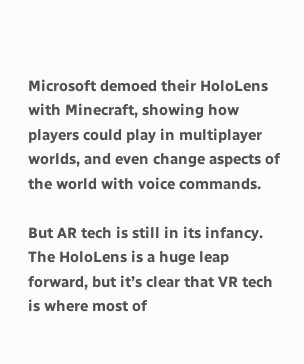Microsoft demoed their HoloLens with Minecraft, showing how players could play in multiplayer worlds, and even change aspects of the world with voice commands.

But AR tech is still in its infancy. The HoloLens is a huge leap forward, but it’s clear that VR tech is where most of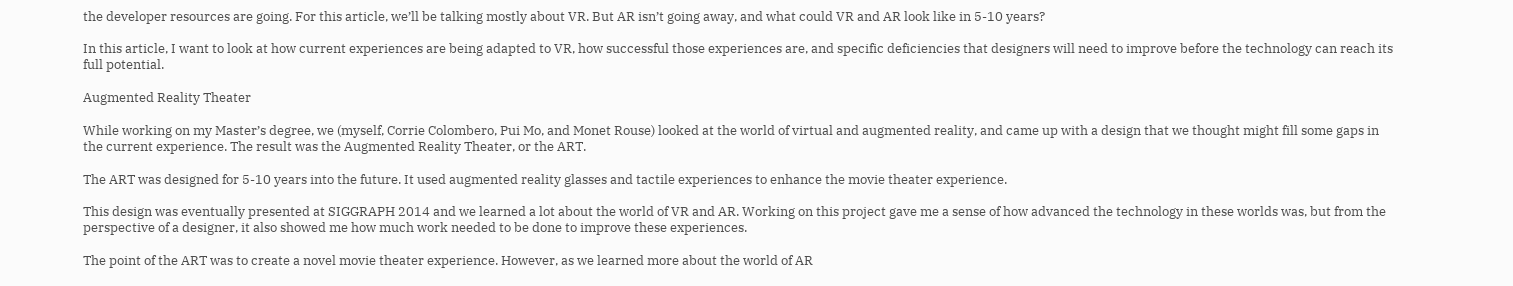the developer resources are going. For this article, we’ll be talking mostly about VR. But AR isn’t going away, and what could VR and AR look like in 5-10 years?

In this article, I want to look at how current experiences are being adapted to VR, how successful those experiences are, and specific deficiencies that designers will need to improve before the technology can reach its full potential.

Augmented Reality Theater

While working on my Master’s degree, we (myself, Corrie Colombero, Pui Mo, and Monet Rouse) looked at the world of virtual and augmented reality, and came up with a design that we thought might fill some gaps in the current experience. The result was the Augmented Reality Theater, or the ART.

The ART was designed for 5-10 years into the future. It used augmented reality glasses and tactile experiences to enhance the movie theater experience.

This design was eventually presented at SIGGRAPH 2014 and we learned a lot about the world of VR and AR. Working on this project gave me a sense of how advanced the technology in these worlds was, but from the perspective of a designer, it also showed me how much work needed to be done to improve these experiences.

The point of the ART was to create a novel movie theater experience. However, as we learned more about the world of AR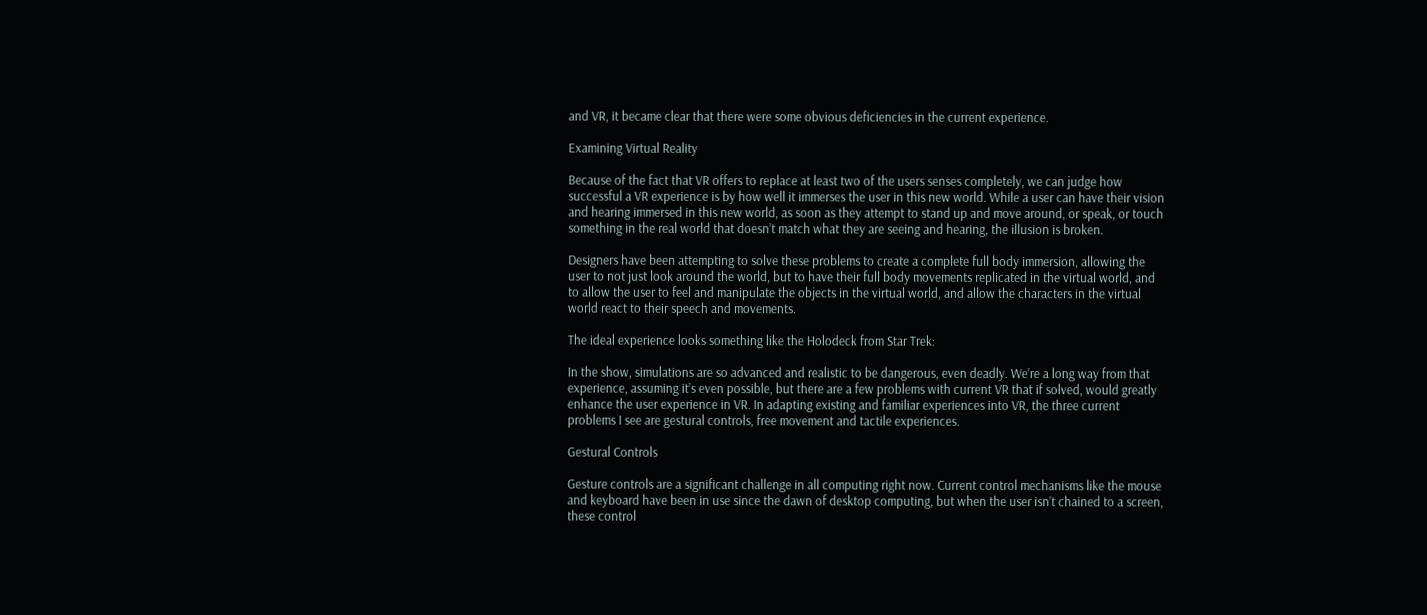and VR, it became clear that there were some obvious deficiencies in the current experience.

Examining Virtual Reality

Because of the fact that VR offers to replace at least two of the users senses completely, we can judge how successful a VR experience is by how well it immerses the user in this new world. While a user can have their vision and hearing immersed in this new world, as soon as they attempt to stand up and move around, or speak, or touch something in the real world that doesn’t match what they are seeing and hearing, the illusion is broken.

Designers have been attempting to solve these problems to create a complete full body immersion, allowing the user to not just look around the world, but to have their full body movements replicated in the virtual world, and to allow the user to feel and manipulate the objects in the virtual world, and allow the characters in the virtual world react to their speech and movements.

The ideal experience looks something like the Holodeck from Star Trek:

In the show, simulations are so advanced and realistic to be dangerous, even deadly. We’re a long way from that experience, assuming it’s even possible, but there are a few problems with current VR that if solved, would greatly enhance the user experience in VR. In adapting existing and familiar experiences into VR, the three current problems I see are gestural controls, free movement and tactile experiences.

Gestural Controls

Gesture controls are a significant challenge in all computing right now. Current control mechanisms like the mouse and keyboard have been in use since the dawn of desktop computing, but when the user isn’t chained to a screen, these control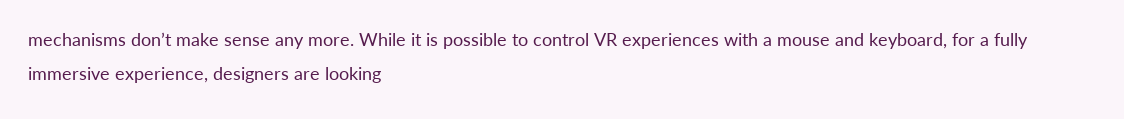mechanisms don’t make sense any more. While it is possible to control VR experiences with a mouse and keyboard, for a fully immersive experience, designers are looking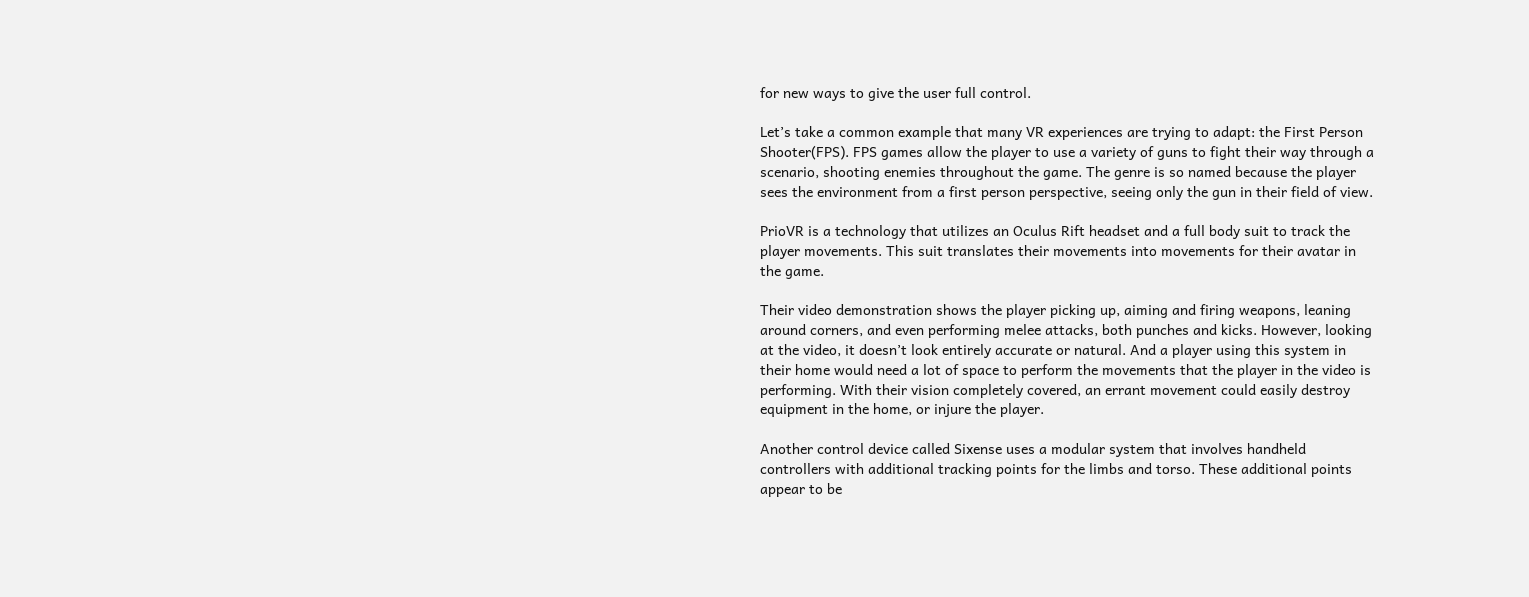for new ways to give the user full control.

Let’s take a common example that many VR experiences are trying to adapt: the First Person Shooter(FPS). FPS games allow the player to use a variety of guns to fight their way through a scenario, shooting enemies throughout the game. The genre is so named because the player sees the environment from a first person perspective, seeing only the gun in their field of view.

PrioVR is a technology that utilizes an Oculus Rift headset and a full body suit to track the player movements. This suit translates their movements into movements for their avatar in the game.

Their video demonstration shows the player picking up, aiming and firing weapons, leaning around corners, and even performing melee attacks, both punches and kicks. However, looking at the video, it doesn’t look entirely accurate or natural. And a player using this system in their home would need a lot of space to perform the movements that the player in the video is performing. With their vision completely covered, an errant movement could easily destroy equipment in the home, or injure the player.

Another control device called Sixense uses a modular system that involves handheld controllers with additional tracking points for the limbs and torso. These additional points appear to be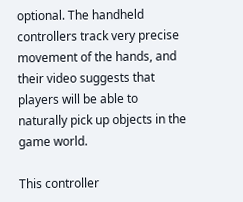optional. The handheld controllers track very precise movement of the hands, and their video suggests that players will be able to naturally pick up objects in the game world.

This controller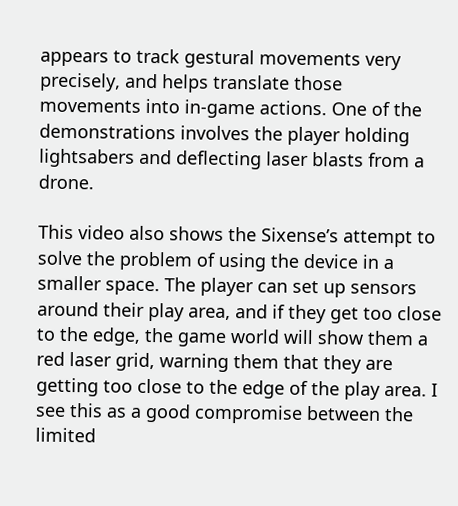appears to track gestural movements very precisely, and helps translate those movements into in-game actions. One of the demonstrations involves the player holding lightsabers and deflecting laser blasts from a drone.

This video also shows the Sixense’s attempt to solve the problem of using the device in a smaller space. The player can set up sensors around their play area, and if they get too close to the edge, the game world will show them a red laser grid, warning them that they are getting too close to the edge of the play area. I see this as a good compromise between the limited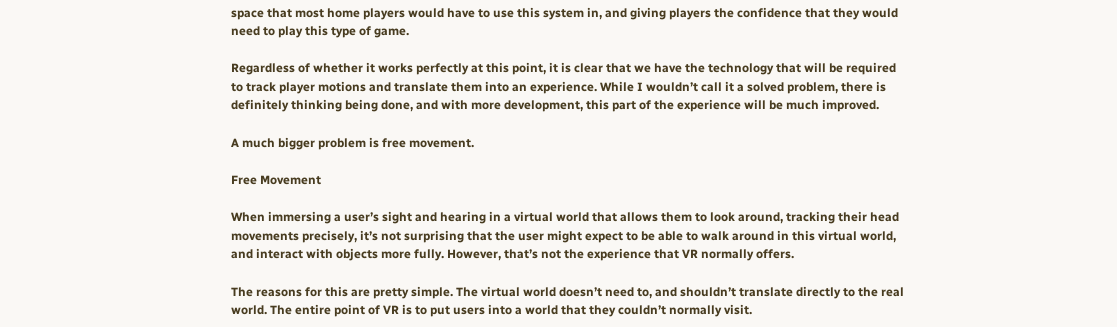space that most home players would have to use this system in, and giving players the confidence that they would need to play this type of game.

Regardless of whether it works perfectly at this point, it is clear that we have the technology that will be required to track player motions and translate them into an experience. While I wouldn’t call it a solved problem, there is definitely thinking being done, and with more development, this part of the experience will be much improved.

A much bigger problem is free movement.

Free Movement

When immersing a user’s sight and hearing in a virtual world that allows them to look around, tracking their head movements precisely, it’s not surprising that the user might expect to be able to walk around in this virtual world, and interact with objects more fully. However, that’s not the experience that VR normally offers.

The reasons for this are pretty simple. The virtual world doesn’t need to, and shouldn’t translate directly to the real world. The entire point of VR is to put users into a world that they couldn’t normally visit.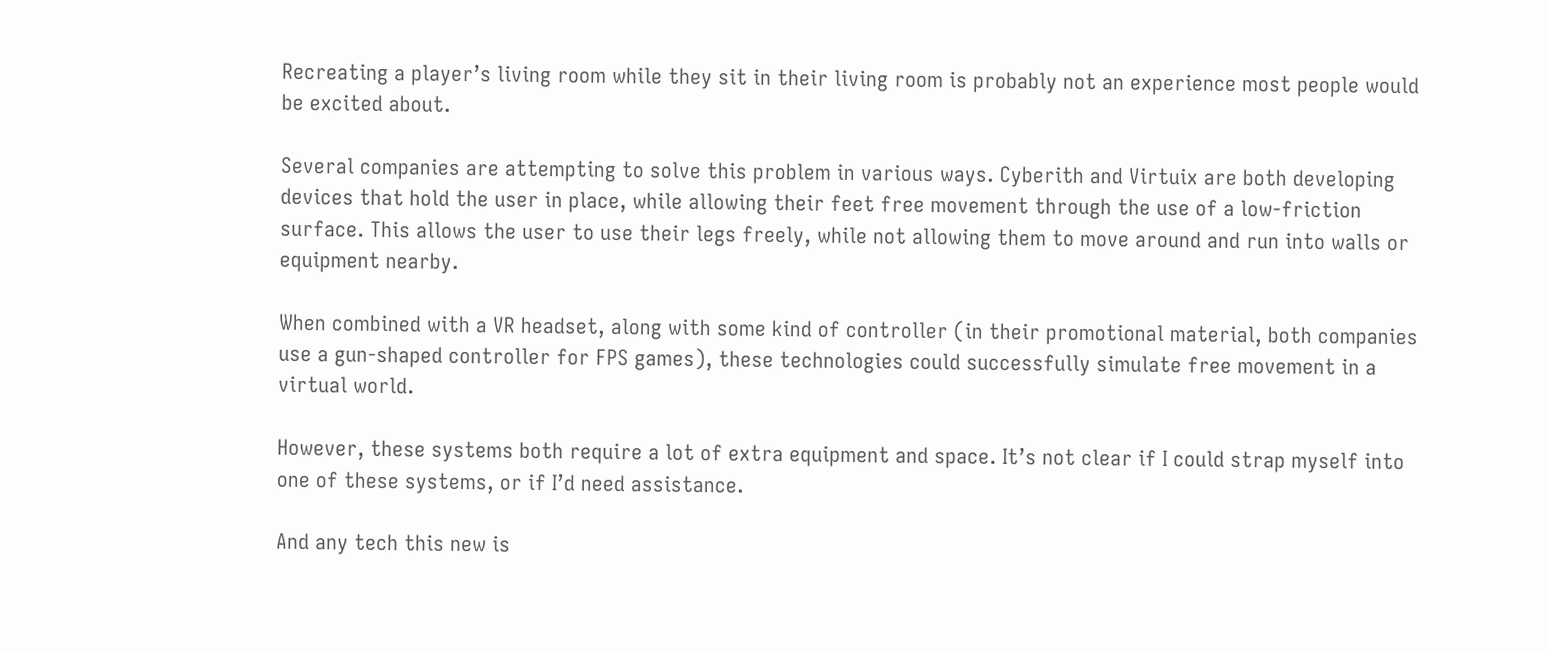Recreating a player’s living room while they sit in their living room is probably not an experience most people would be excited about.

Several companies are attempting to solve this problem in various ways. Cyberith and Virtuix are both developing devices that hold the user in place, while allowing their feet free movement through the use of a low-friction surface. This allows the user to use their legs freely, while not allowing them to move around and run into walls or equipment nearby.

When combined with a VR headset, along with some kind of controller (in their promotional material, both companies use a gun-shaped controller for FPS games), these technologies could successfully simulate free movement in a virtual world.

However, these systems both require a lot of extra equipment and space. It’s not clear if I could strap myself into one of these systems, or if I’d need assistance.

And any tech this new is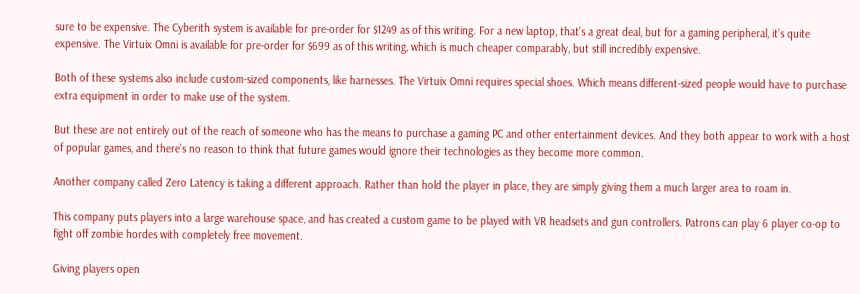sure to be expensive. The Cyberith system is available for pre-order for $1249 as of this writing. For a new laptop, that’s a great deal, but for a gaming peripheral, it’s quite expensive. The Virtuix Omni is available for pre-order for $699 as of this writing, which is much cheaper comparably, but still incredibly expensive.

Both of these systems also include custom-sized components, like harnesses. The Virtuix Omni requires special shoes. Which means different-sized people would have to purchase extra equipment in order to make use of the system.

But these are not entirely out of the reach of someone who has the means to purchase a gaming PC and other entertainment devices. And they both appear to work with a host of popular games, and there’s no reason to think that future games would ignore their technologies as they become more common.

Another company called Zero Latency is taking a different approach. Rather than hold the player in place, they are simply giving them a much larger area to roam in.

This company puts players into a large warehouse space, and has created a custom game to be played with VR headsets and gun controllers. Patrons can play 6 player co-op to fight off zombie hordes with completely free movement.

Giving players open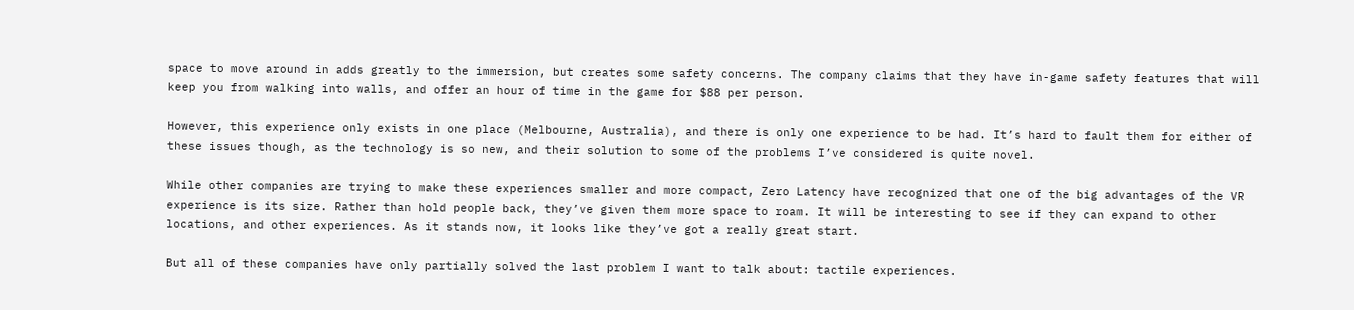space to move around in adds greatly to the immersion, but creates some safety concerns. The company claims that they have in-game safety features that will keep you from walking into walls, and offer an hour of time in the game for $88 per person.

However, this experience only exists in one place (Melbourne, Australia), and there is only one experience to be had. It’s hard to fault them for either of these issues though, as the technology is so new, and their solution to some of the problems I’ve considered is quite novel.

While other companies are trying to make these experiences smaller and more compact, Zero Latency have recognized that one of the big advantages of the VR experience is its size. Rather than hold people back, they’ve given them more space to roam. It will be interesting to see if they can expand to other locations, and other experiences. As it stands now, it looks like they’ve got a really great start.

But all of these companies have only partially solved the last problem I want to talk about: tactile experiences.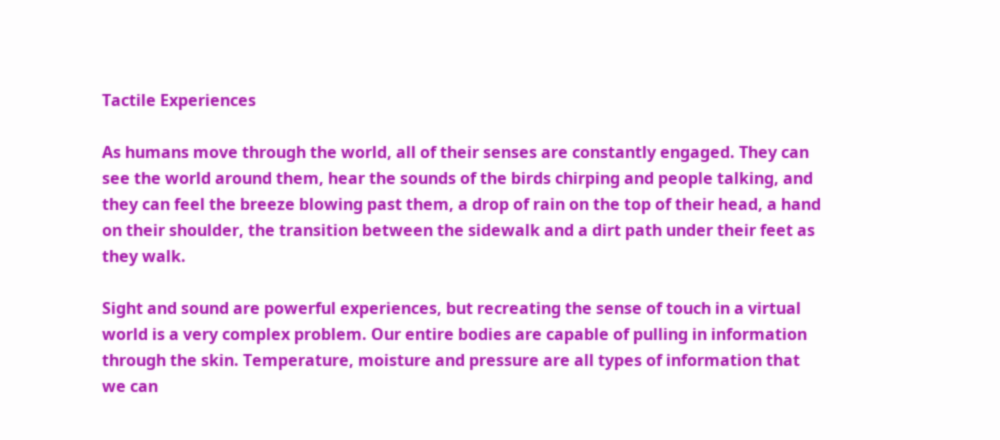Tactile Experiences

As humans move through the world, all of their senses are constantly engaged. They can see the world around them, hear the sounds of the birds chirping and people talking, and they can feel the breeze blowing past them, a drop of rain on the top of their head, a hand on their shoulder, the transition between the sidewalk and a dirt path under their feet as they walk.

Sight and sound are powerful experiences, but recreating the sense of touch in a virtual world is a very complex problem. Our entire bodies are capable of pulling in information through the skin. Temperature, moisture and pressure are all types of information that we can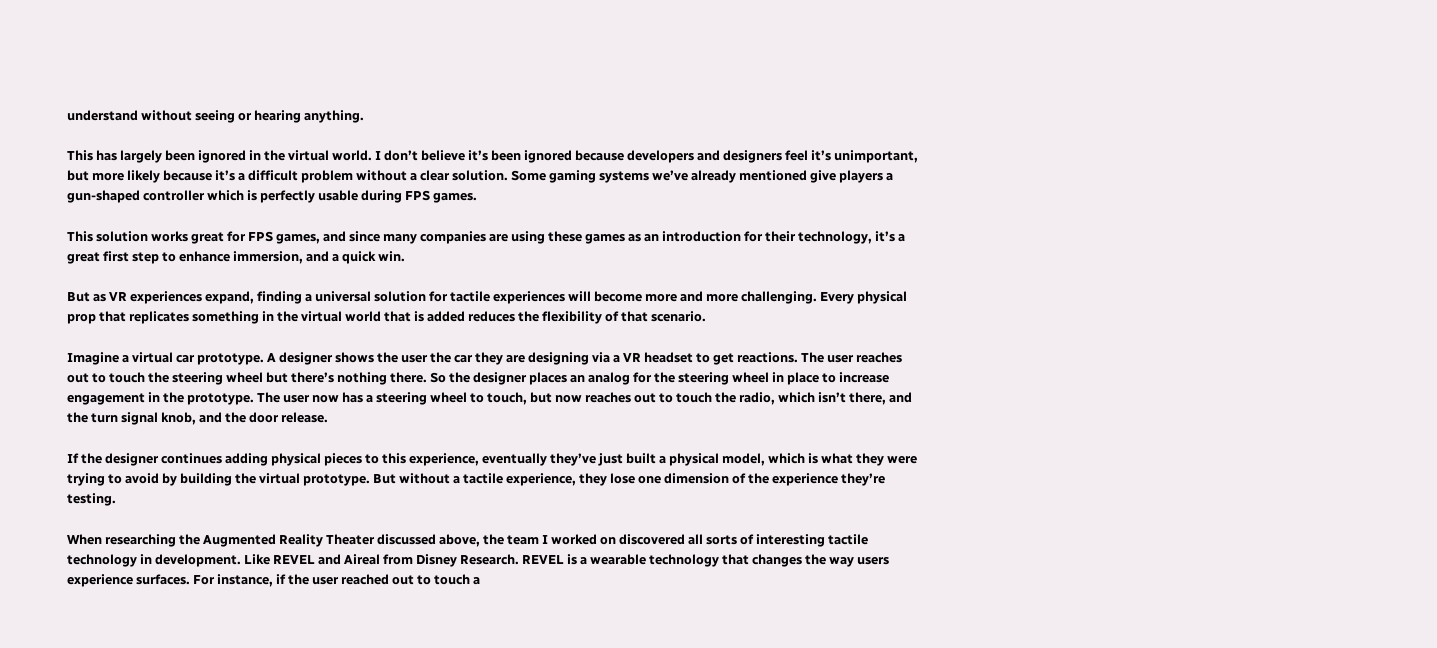understand without seeing or hearing anything.

This has largely been ignored in the virtual world. I don’t believe it’s been ignored because developers and designers feel it’s unimportant, but more likely because it’s a difficult problem without a clear solution. Some gaming systems we’ve already mentioned give players a gun-shaped controller which is perfectly usable during FPS games.

This solution works great for FPS games, and since many companies are using these games as an introduction for their technology, it’s a great first step to enhance immersion, and a quick win.

But as VR experiences expand, finding a universal solution for tactile experiences will become more and more challenging. Every physical prop that replicates something in the virtual world that is added reduces the flexibility of that scenario.

Imagine a virtual car prototype. A designer shows the user the car they are designing via a VR headset to get reactions. The user reaches out to touch the steering wheel but there’s nothing there. So the designer places an analog for the steering wheel in place to increase engagement in the prototype. The user now has a steering wheel to touch, but now reaches out to touch the radio, which isn’t there, and the turn signal knob, and the door release.

If the designer continues adding physical pieces to this experience, eventually they’ve just built a physical model, which is what they were trying to avoid by building the virtual prototype. But without a tactile experience, they lose one dimension of the experience they’re testing.

When researching the Augmented Reality Theater discussed above, the team I worked on discovered all sorts of interesting tactile technology in development. Like REVEL and Aireal from Disney Research. REVEL is a wearable technology that changes the way users experience surfaces. For instance, if the user reached out to touch a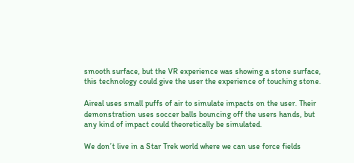smooth surface, but the VR experience was showing a stone surface, this technology could give the user the experience of touching stone.

Aireal uses small puffs of air to simulate impacts on the user. Their demonstration uses soccer balls bouncing off the users hands, but any kind of impact could theoretically be simulated.

We don’t live in a Star Trek world where we can use force fields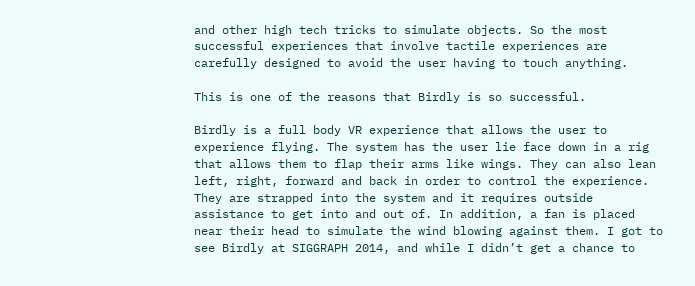and other high tech tricks to simulate objects. So the most successful experiences that involve tactile experiences are carefully designed to avoid the user having to touch anything.

This is one of the reasons that Birdly is so successful.

Birdly is a full body VR experience that allows the user to experience flying. The system has the user lie face down in a rig that allows them to flap their arms like wings. They can also lean left, right, forward and back in order to control the experience. They are strapped into the system and it requires outside assistance to get into and out of. In addition, a fan is placed near their head to simulate the wind blowing against them. I got to see Birdly at SIGGRAPH 2014, and while I didn’t get a chance to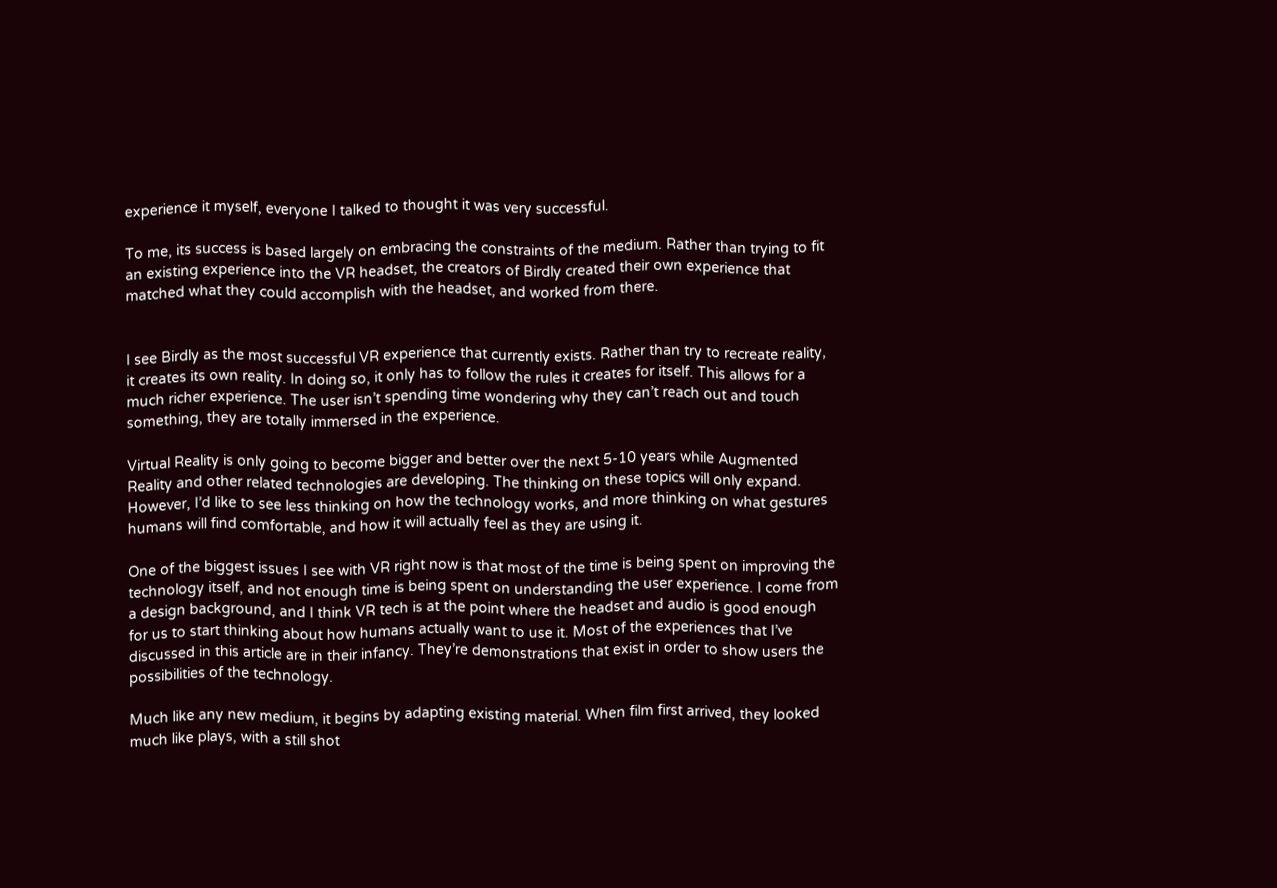experience it myself, everyone I talked to thought it was very successful.

To me, its success is based largely on embracing the constraints of the medium. Rather than trying to fit an existing experience into the VR headset, the creators of Birdly created their own experience that matched what they could accomplish with the headset, and worked from there.


I see Birdly as the most successful VR experience that currently exists. Rather than try to recreate reality, it creates its own reality. In doing so, it only has to follow the rules it creates for itself. This allows for a much richer experience. The user isn’t spending time wondering why they can’t reach out and touch something, they are totally immersed in the experience.

Virtual Reality is only going to become bigger and better over the next 5-10 years while Augmented Reality and other related technologies are developing. The thinking on these topics will only expand. However, I’d like to see less thinking on how the technology works, and more thinking on what gestures humans will find comfortable, and how it will actually feel as they are using it.

One of the biggest issues I see with VR right now is that most of the time is being spent on improving the technology itself, and not enough time is being spent on understanding the user experience. I come from a design background, and I think VR tech is at the point where the headset and audio is good enough for us to start thinking about how humans actually want to use it. Most of the experiences that I’ve discussed in this article are in their infancy. They’re demonstrations that exist in order to show users the possibilities of the technology.

Much like any new medium, it begins by adapting existing material. When film first arrived, they looked much like plays, with a still shot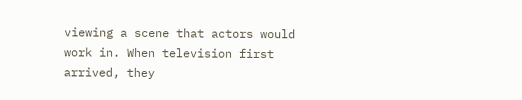viewing a scene that actors would work in. When television first arrived, they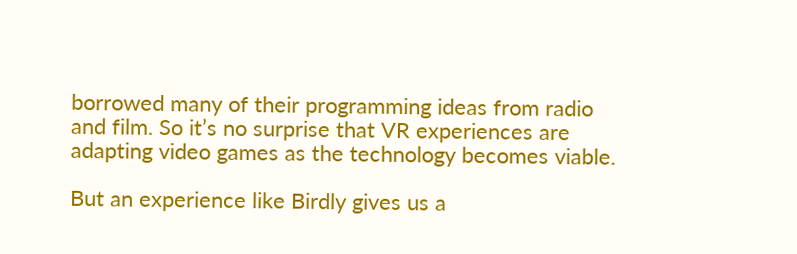borrowed many of their programming ideas from radio and film. So it’s no surprise that VR experiences are adapting video games as the technology becomes viable.

But an experience like Birdly gives us a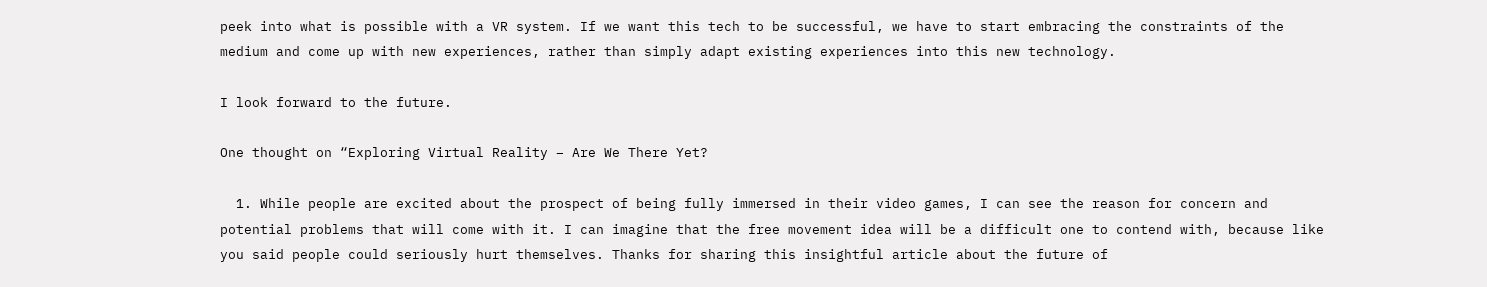peek into what is possible with a VR system. If we want this tech to be successful, we have to start embracing the constraints of the medium and come up with new experiences, rather than simply adapt existing experiences into this new technology.

I look forward to the future.

One thought on “Exploring Virtual Reality – Are We There Yet?

  1. While people are excited about the prospect of being fully immersed in their video games, I can see the reason for concern and potential problems that will come with it. I can imagine that the free movement idea will be a difficult one to contend with, because like you said people could seriously hurt themselves. Thanks for sharing this insightful article about the future of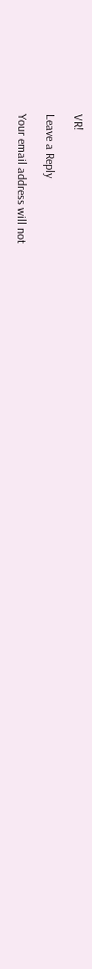VR!

Leave a Reply

Your email address will not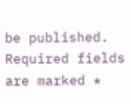be published. Required fields are marked *